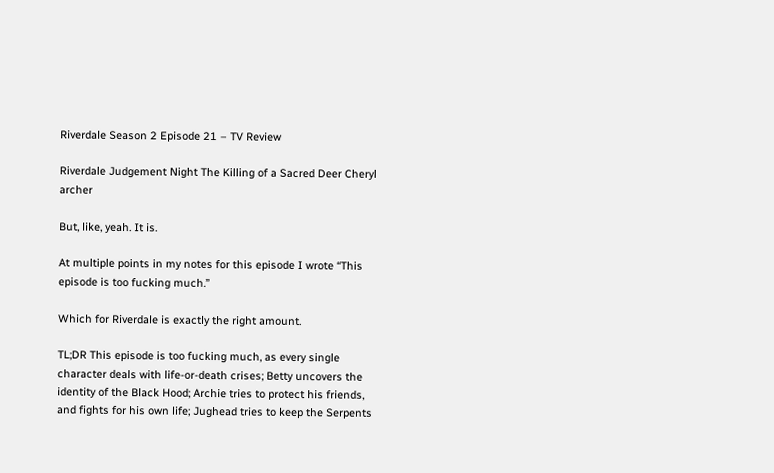Riverdale Season 2 Episode 21 – TV Review

Riverdale Judgement Night The Killing of a Sacred Deer Cheryl archer

But, like, yeah. It is.

At multiple points in my notes for this episode I wrote “This episode is too fucking much.”

Which for Riverdale is exactly the right amount.

TL;DR This episode is too fucking much, as every single character deals with life-or-death crises; Betty uncovers the identity of the Black Hood; Archie tries to protect his friends, and fights for his own life; Jughead tries to keep the Serpents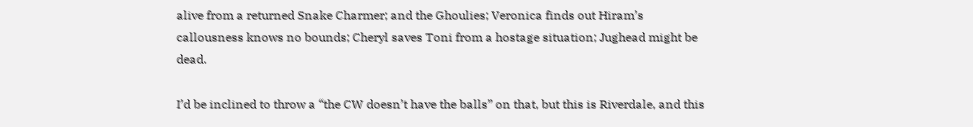alive from a returned Snake Charmer; and the Ghoulies; Veronica finds out Hiram’s callousness knows no bounds; Cheryl saves Toni from a hostage situation; Jughead might be dead.

I’d be inclined to throw a “the CW doesn’t have the balls” on that, but this is Riverdale, and this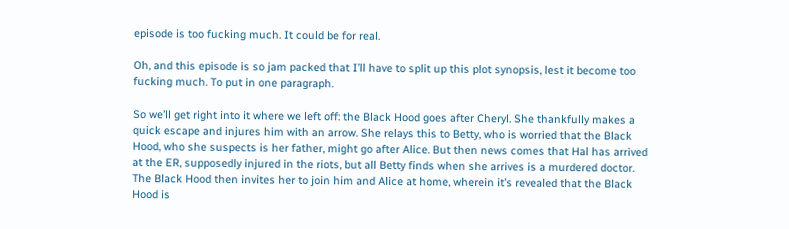episode is too fucking much. It could be for real.

Oh, and this episode is so jam packed that I’ll have to split up this plot synopsis, lest it become too fucking much. To put in one paragraph.

So we’ll get right into it where we left off: the Black Hood goes after Cheryl. She thankfully makes a quick escape and injures him with an arrow. She relays this to Betty, who is worried that the Black Hood, who she suspects is her father, might go after Alice. But then news comes that Hal has arrived at the ER, supposedly injured in the riots, but all Betty finds when she arrives is a murdered doctor. The Black Hood then invites her to join him and Alice at home, wherein it’s revealed that the Black Hood is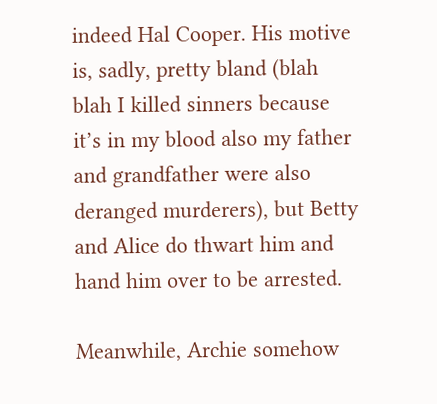indeed Hal Cooper. His motive is, sadly, pretty bland (blah blah I killed sinners because it’s in my blood also my father and grandfather were also deranged murderers), but Betty and Alice do thwart him and hand him over to be arrested.

Meanwhile, Archie somehow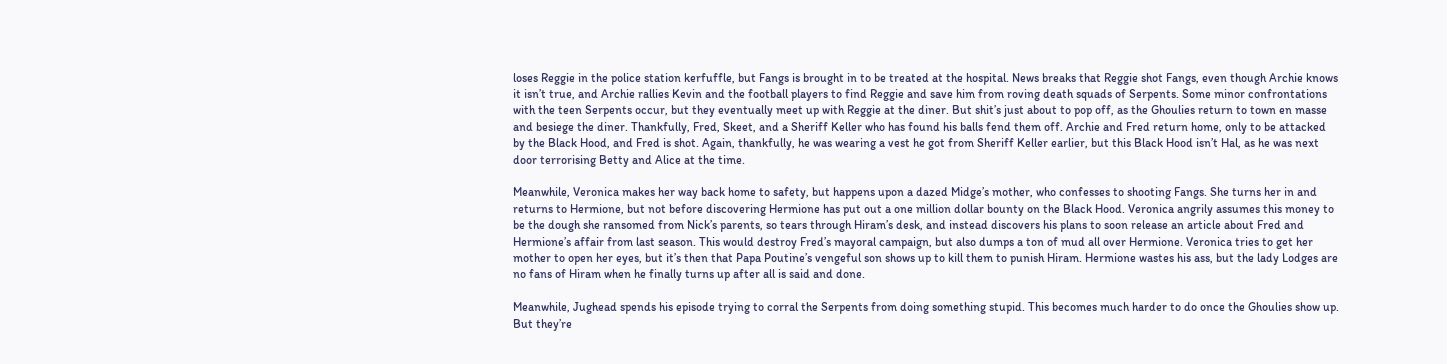loses Reggie in the police station kerfuffle, but Fangs is brought in to be treated at the hospital. News breaks that Reggie shot Fangs, even though Archie knows it isn’t true, and Archie rallies Kevin and the football players to find Reggie and save him from roving death squads of Serpents. Some minor confrontations with the teen Serpents occur, but they eventually meet up with Reggie at the diner. But shit’s just about to pop off, as the Ghoulies return to town en masse and besiege the diner. Thankfully, Fred, Skeet, and a Sheriff Keller who has found his balls fend them off. Archie and Fred return home, only to be attacked by the Black Hood, and Fred is shot. Again, thankfully, he was wearing a vest he got from Sheriff Keller earlier, but this Black Hood isn’t Hal, as he was next door terrorising Betty and Alice at the time.

Meanwhile, Veronica makes her way back home to safety, but happens upon a dazed Midge’s mother, who confesses to shooting Fangs. She turns her in and returns to Hermione, but not before discovering Hermione has put out a one million dollar bounty on the Black Hood. Veronica angrily assumes this money to be the dough she ransomed from Nick’s parents, so tears through Hiram’s desk, and instead discovers his plans to soon release an article about Fred and Hermione’s affair from last season. This would destroy Fred’s mayoral campaign, but also dumps a ton of mud all over Hermione. Veronica tries to get her mother to open her eyes, but it’s then that Papa Poutine’s vengeful son shows up to kill them to punish Hiram. Hermione wastes his ass, but the lady Lodges are no fans of Hiram when he finally turns up after all is said and done.

Meanwhile, Jughead spends his episode trying to corral the Serpents from doing something stupid. This becomes much harder to do once the Ghoulies show up. But they’re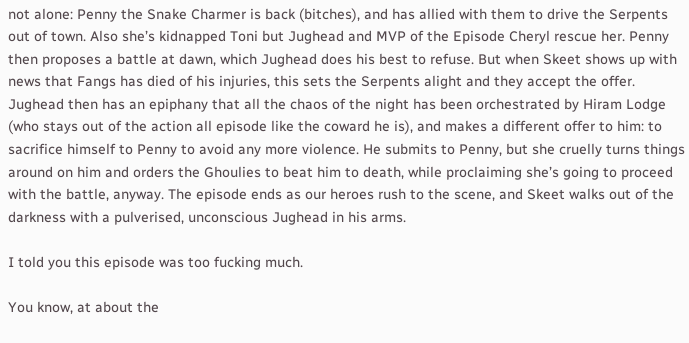not alone: Penny the Snake Charmer is back (bitches), and has allied with them to drive the Serpents out of town. Also she’s kidnapped Toni but Jughead and MVP of the Episode Cheryl rescue her. Penny then proposes a battle at dawn, which Jughead does his best to refuse. But when Skeet shows up with news that Fangs has died of his injuries, this sets the Serpents alight and they accept the offer. Jughead then has an epiphany that all the chaos of the night has been orchestrated by Hiram Lodge (who stays out of the action all episode like the coward he is), and makes a different offer to him: to sacrifice himself to Penny to avoid any more violence. He submits to Penny, but she cruelly turns things around on him and orders the Ghoulies to beat him to death, while proclaiming she’s going to proceed with the battle, anyway. The episode ends as our heroes rush to the scene, and Skeet walks out of the darkness with a pulverised, unconscious Jughead in his arms.

I told you this episode was too fucking much.

You know, at about the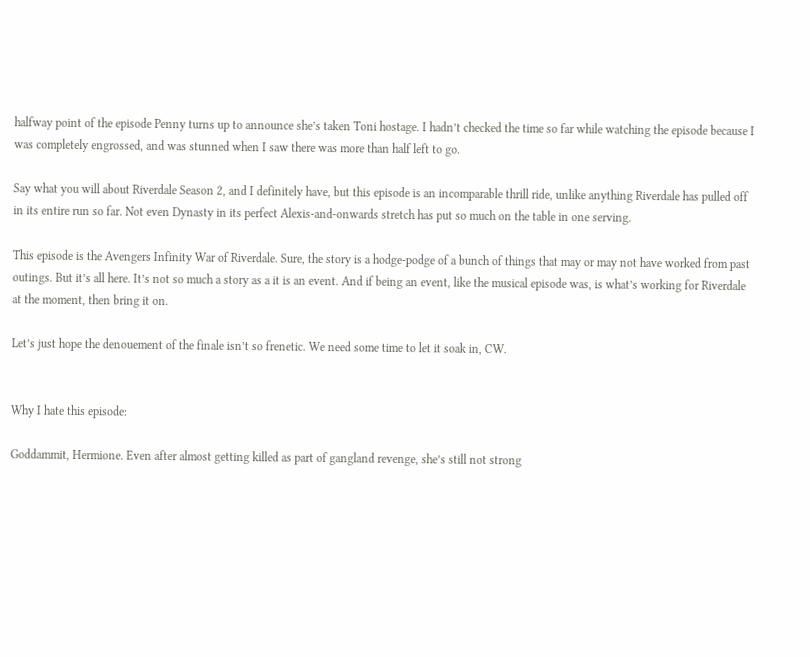halfway point of the episode Penny turns up to announce she’s taken Toni hostage. I hadn’t checked the time so far while watching the episode because I was completely engrossed, and was stunned when I saw there was more than half left to go.

Say what you will about Riverdale Season 2, and I definitely have, but this episode is an incomparable thrill ride, unlike anything Riverdale has pulled off in its entire run so far. Not even Dynasty in its perfect Alexis-and-onwards stretch has put so much on the table in one serving.

This episode is the Avengers Infinity War of Riverdale. Sure, the story is a hodge-podge of a bunch of things that may or may not have worked from past outings. But it’s all here. It’s not so much a story as a it is an event. And if being an event, like the musical episode was, is what’s working for Riverdale at the moment, then bring it on.

Let’s just hope the denouement of the finale isn’t so frenetic. We need some time to let it soak in, CW.


Why I hate this episode:

Goddammit, Hermione. Even after almost getting killed as part of gangland revenge, she’s still not strong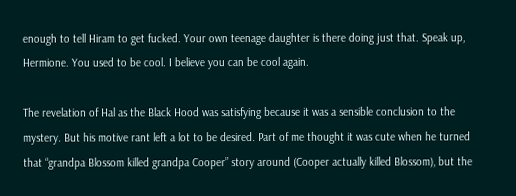enough to tell Hiram to get fucked. Your own teenage daughter is there doing just that. Speak up, Hermione. You used to be cool. I believe you can be cool again.

The revelation of Hal as the Black Hood was satisfying because it was a sensible conclusion to the mystery. But his motive rant left a lot to be desired. Part of me thought it was cute when he turned that “grandpa Blossom killed grandpa Cooper” story around (Cooper actually killed Blossom), but the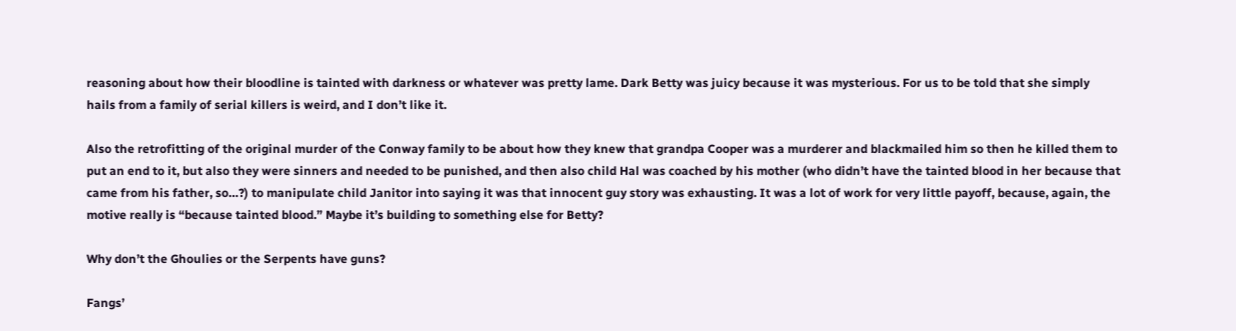reasoning about how their bloodline is tainted with darkness or whatever was pretty lame. Dark Betty was juicy because it was mysterious. For us to be told that she simply hails from a family of serial killers is weird, and I don’t like it.

Also the retrofitting of the original murder of the Conway family to be about how they knew that grandpa Cooper was a murderer and blackmailed him so then he killed them to put an end to it, but also they were sinners and needed to be punished, and then also child Hal was coached by his mother (who didn’t have the tainted blood in her because that came from his father, so…?) to manipulate child Janitor into saying it was that innocent guy story was exhausting. It was a lot of work for very little payoff, because, again, the motive really is “because tainted blood.” Maybe it’s building to something else for Betty?

Why don’t the Ghoulies or the Serpents have guns?

Fangs’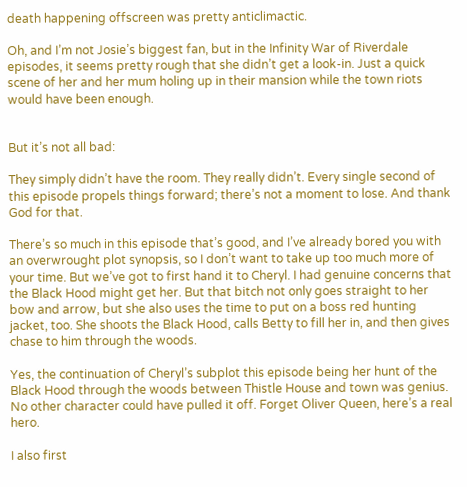death happening offscreen was pretty anticlimactic.

Oh, and I’m not Josie’s biggest fan, but in the Infinity War of Riverdale episodes, it seems pretty rough that she didn’t get a look-in. Just a quick scene of her and her mum holing up in their mansion while the town riots would have been enough.


But it’s not all bad:

They simply didn’t have the room. They really didn’t. Every single second of this episode propels things forward; there’s not a moment to lose. And thank God for that.

There’s so much in this episode that’s good, and I’ve already bored you with an overwrought plot synopsis, so I don’t want to take up too much more of your time. But we’ve got to first hand it to Cheryl. I had genuine concerns that the Black Hood might get her. But that bitch not only goes straight to her bow and arrow, but she also uses the time to put on a boss red hunting jacket, too. She shoots the Black Hood, calls Betty to fill her in, and then gives chase to him through the woods.

Yes, the continuation of Cheryl’s subplot this episode being her hunt of the Black Hood through the woods between Thistle House and town was genius. No other character could have pulled it off. Forget Oliver Queen, here’s a real hero.

I also first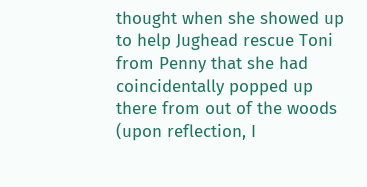thought when she showed up to help Jughead rescue Toni from Penny that she had coincidentally popped up there from out of the woods (upon reflection, I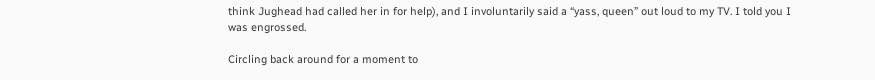think Jughead had called her in for help), and I involuntarily said a “yass, queen” out loud to my TV. I told you I was engrossed.

Circling back around for a moment to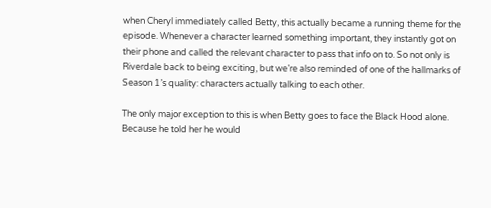when Cheryl immediately called Betty, this actually became a running theme for the episode. Whenever a character learned something important, they instantly got on their phone and called the relevant character to pass that info on to. So not only is Riverdale back to being exciting, but we’re also reminded of one of the hallmarks of Season 1’s quality: characters actually talking to each other.

The only major exception to this is when Betty goes to face the Black Hood alone. Because he told her he would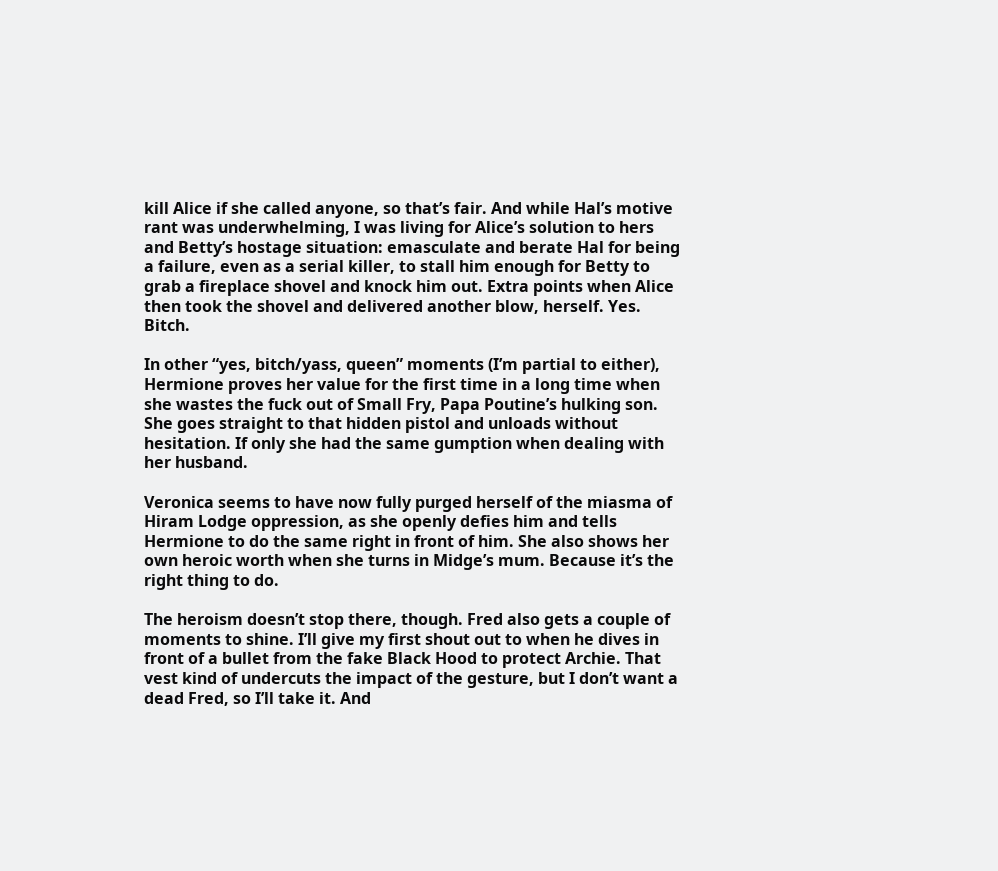kill Alice if she called anyone, so that’s fair. And while Hal’s motive rant was underwhelming, I was living for Alice’s solution to hers and Betty’s hostage situation: emasculate and berate Hal for being a failure, even as a serial killer, to stall him enough for Betty to grab a fireplace shovel and knock him out. Extra points when Alice then took the shovel and delivered another blow, herself. Yes. Bitch.

In other “yes, bitch/yass, queen” moments (I’m partial to either), Hermione proves her value for the first time in a long time when she wastes the fuck out of Small Fry, Papa Poutine’s hulking son. She goes straight to that hidden pistol and unloads without hesitation. If only she had the same gumption when dealing with her husband.

Veronica seems to have now fully purged herself of the miasma of Hiram Lodge oppression, as she openly defies him and tells Hermione to do the same right in front of him. She also shows her own heroic worth when she turns in Midge’s mum. Because it’s the right thing to do.

The heroism doesn’t stop there, though. Fred also gets a couple of moments to shine. I’ll give my first shout out to when he dives in front of a bullet from the fake Black Hood to protect Archie. That vest kind of undercuts the impact of the gesture, but I don’t want a dead Fred, so I’ll take it. And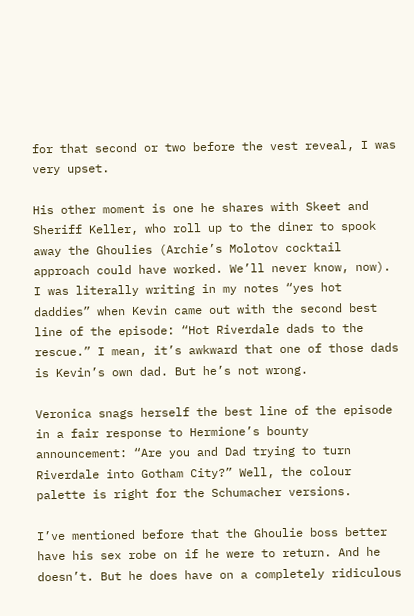for that second or two before the vest reveal, I was very upset.

His other moment is one he shares with Skeet and Sheriff Keller, who roll up to the diner to spook away the Ghoulies (Archie’s Molotov cocktail approach could have worked. We’ll never know, now). I was literally writing in my notes “yes hot daddies” when Kevin came out with the second best line of the episode: “Hot Riverdale dads to the rescue.” I mean, it’s awkward that one of those dads is Kevin’s own dad. But he’s not wrong.

Veronica snags herself the best line of the episode in a fair response to Hermione’s bounty announcement: “Are you and Dad trying to turn Riverdale into Gotham City?” Well, the colour palette is right for the Schumacher versions.

I’ve mentioned before that the Ghoulie boss better have his sex robe on if he were to return. And he doesn’t. But he does have on a completely ridiculous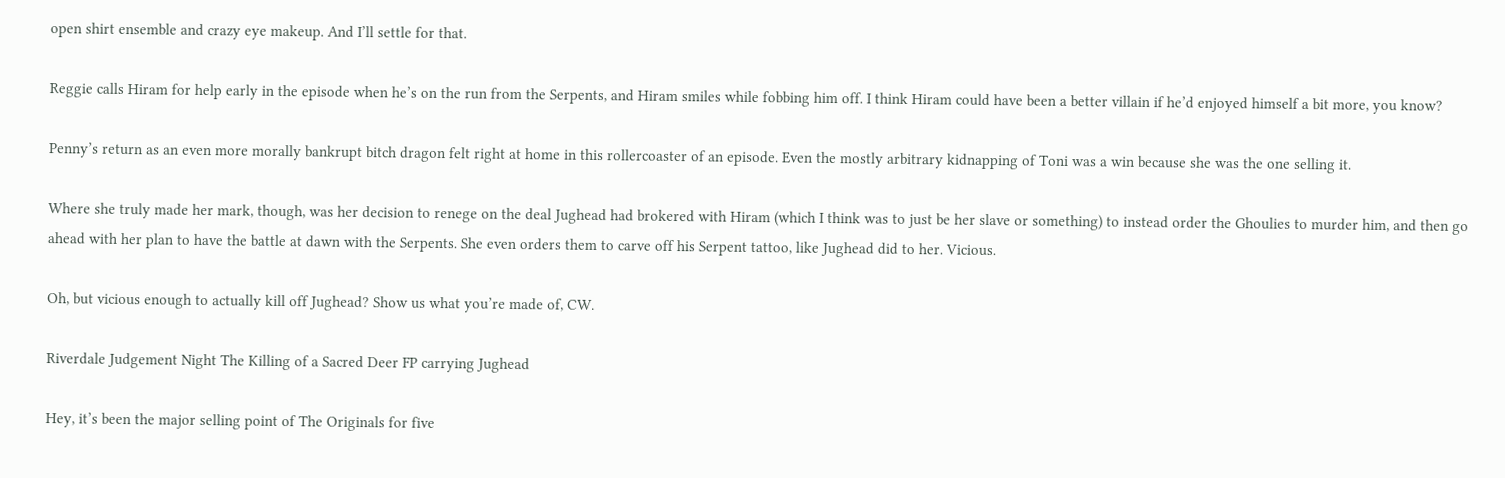open shirt ensemble and crazy eye makeup. And I’ll settle for that.

Reggie calls Hiram for help early in the episode when he’s on the run from the Serpents, and Hiram smiles while fobbing him off. I think Hiram could have been a better villain if he’d enjoyed himself a bit more, you know?

Penny’s return as an even more morally bankrupt bitch dragon felt right at home in this rollercoaster of an episode. Even the mostly arbitrary kidnapping of Toni was a win because she was the one selling it.

Where she truly made her mark, though, was her decision to renege on the deal Jughead had brokered with Hiram (which I think was to just be her slave or something) to instead order the Ghoulies to murder him, and then go ahead with her plan to have the battle at dawn with the Serpents. She even orders them to carve off his Serpent tattoo, like Jughead did to her. Vicious.

Oh, but vicious enough to actually kill off Jughead? Show us what you’re made of, CW.

Riverdale Judgement Night The Killing of a Sacred Deer FP carrying Jughead

Hey, it’s been the major selling point of The Originals for five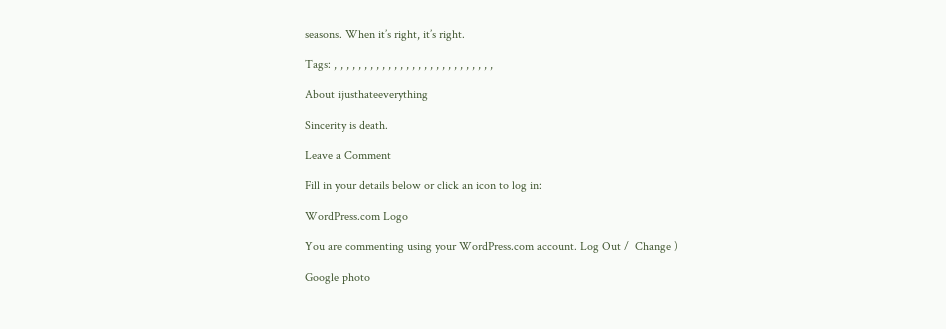seasons. When it’s right, it’s right.

Tags: , , , , , , , , , , , , , , , , , , , , , , , , , , ,

About ijusthateeverything

Sincerity is death.

Leave a Comment

Fill in your details below or click an icon to log in:

WordPress.com Logo

You are commenting using your WordPress.com account. Log Out /  Change )

Google photo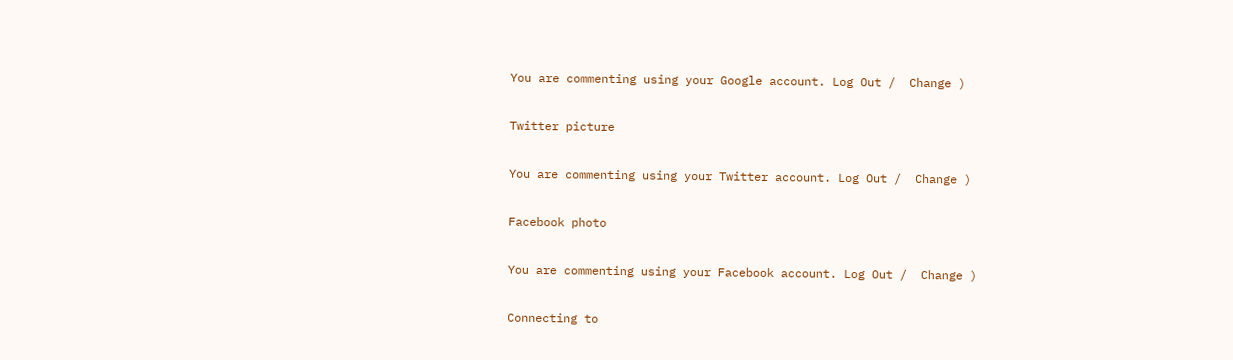You are commenting using your Google account. Log Out /  Change )

Twitter picture

You are commenting using your Twitter account. Log Out /  Change )

Facebook photo

You are commenting using your Facebook account. Log Out /  Change )

Connecting to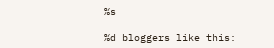%s

%d bloggers like this: